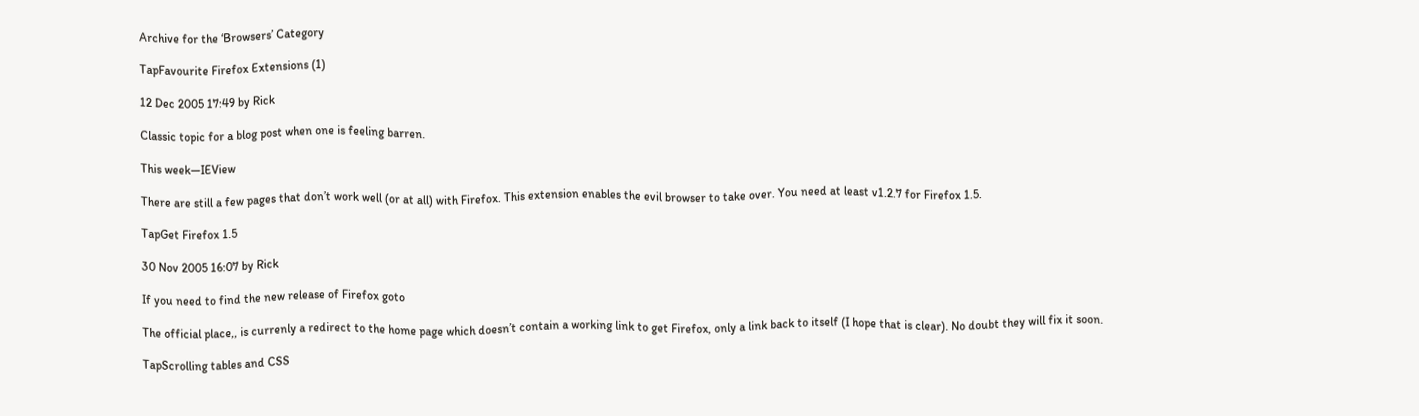Archive for the ‘Browsers’ Category

TapFavourite Firefox Extensions (1)

12 Dec 2005 17:49 by Rick

Classic topic for a blog post when one is feeling barren.

This week—IEView

There are still a few pages that don’t work well (or at all) with Firefox. This extension enables the evil browser to take over. You need at least v1.2.7 for Firefox 1.5.

TapGet Firefox 1.5

30 Nov 2005 16:07 by Rick

If you need to find the new release of Firefox goto

The official place,, is currenly a redirect to the home page which doesn’t contain a working link to get Firefox, only a link back to itself (I hope that is clear). No doubt they will fix it soon.

TapScrolling tables and CSS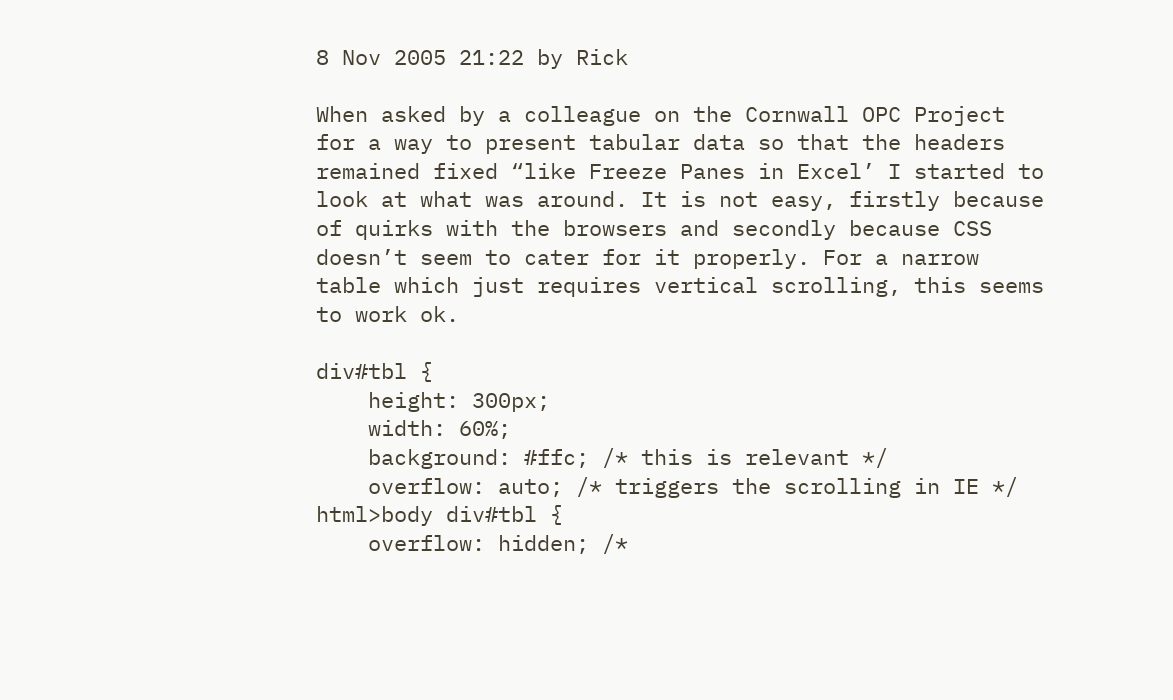8 Nov 2005 21:22 by Rick

When asked by a colleague on the Cornwall OPC Project for a way to present tabular data so that the headers remained fixed “like Freeze Panes in Excel’ I started to look at what was around. It is not easy, firstly because of quirks with the browsers and secondly because CSS doesn’t seem to cater for it properly. For a narrow table which just requires vertical scrolling, this seems to work ok.

div#tbl {
    height: 300px;
    width: 60%;
    background: #ffc; /* this is relevant */
    overflow: auto; /* triggers the scrolling in IE */
html>body div#tbl {
    overflow: hidden; /*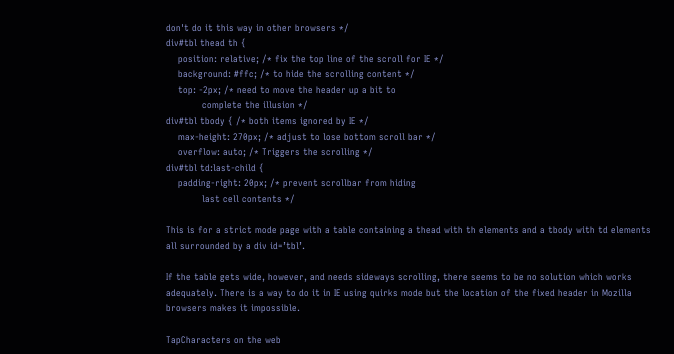don't do it this way in other browsers */
div#tbl thead th {
    position: relative; /* fix the top line of the scroll for IE */
    background: #ffc; /* to hide the scrolling content */
    top: -2px; /* need to move the header up a bit to
            complete the illusion */
div#tbl tbody { /* both items ignored by IE */
    max-height: 270px; /* adjust to lose bottom scroll bar */
    overflow: auto; /* Triggers the scrolling */
div#tbl td:last-child {
    padding-right: 20px; /* prevent scrollbar from hiding
            last cell contents */

This is for a strict mode page with a table containing a thead with th elements and a tbody with td elements all surrounded by a div id=’tbl’.

If the table gets wide, however, and needs sideways scrolling, there seems to be no solution which works adequately. There is a way to do it in IE using quirks mode but the location of the fixed header in Mozilla browsers makes it impossible.

TapCharacters on the web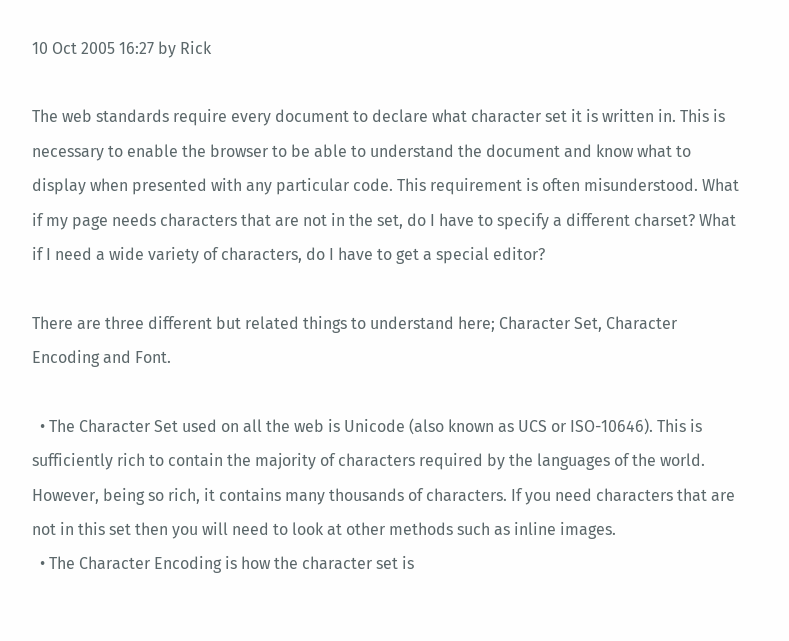10 Oct 2005 16:27 by Rick

The web standards require every document to declare what character set it is written in. This is necessary to enable the browser to be able to understand the document and know what to display when presented with any particular code. This requirement is often misunderstood. What if my page needs characters that are not in the set, do I have to specify a different charset? What if I need a wide variety of characters, do I have to get a special editor?

There are three different but related things to understand here; Character Set, Character Encoding and Font.

  • The Character Set used on all the web is Unicode (also known as UCS or ISO-10646). This is sufficiently rich to contain the majority of characters required by the languages of the world. However, being so rich, it contains many thousands of characters. If you need characters that are not in this set then you will need to look at other methods such as inline images.
  • The Character Encoding is how the character set is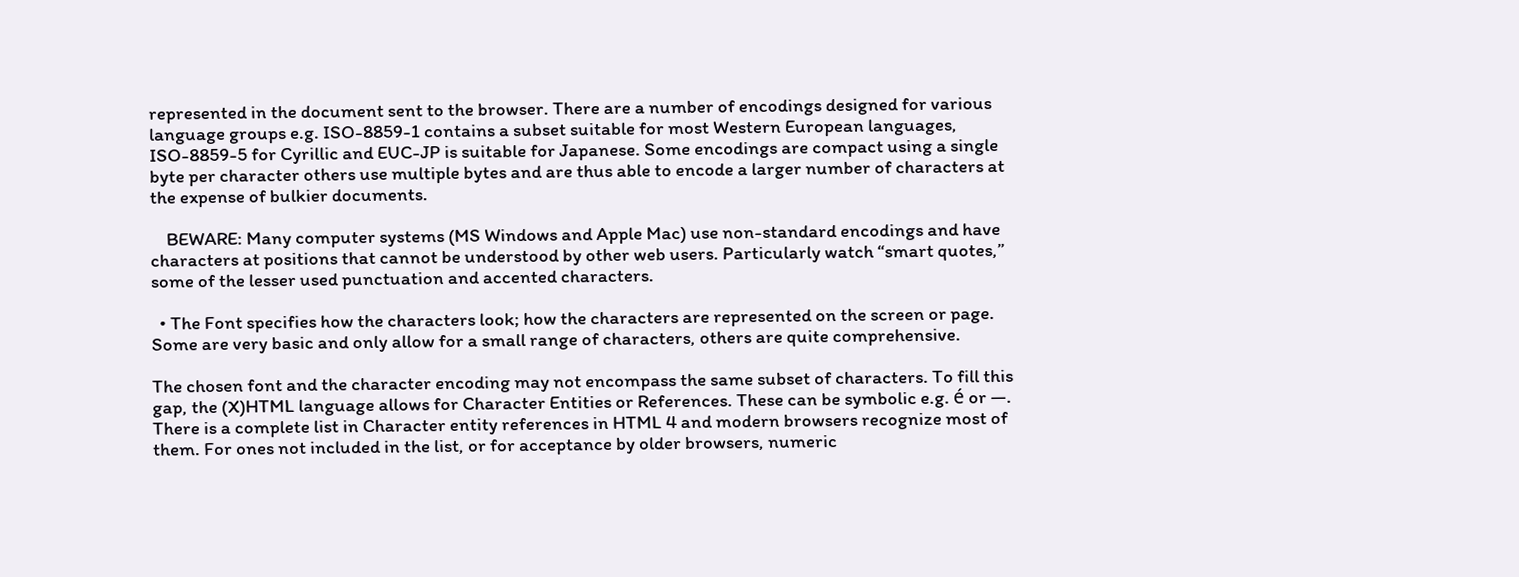represented in the document sent to the browser. There are a number of encodings designed for various language groups e.g. ISO-8859-1 contains a subset suitable for most Western European languages, ISO-8859-5 for Cyrillic and EUC-JP is suitable for Japanese. Some encodings are compact using a single byte per character others use multiple bytes and are thus able to encode a larger number of characters at the expense of bulkier documents.

    BEWARE: Many computer systems (MS Windows and Apple Mac) use non-standard encodings and have characters at positions that cannot be understood by other web users. Particularly watch “smart quotes,” some of the lesser used punctuation and accented characters.

  • The Font specifies how the characters look; how the characters are represented on the screen or page. Some are very basic and only allow for a small range of characters, others are quite comprehensive.

The chosen font and the character encoding may not encompass the same subset of characters. To fill this gap, the (X)HTML language allows for Character Entities or References. These can be symbolic e.g. é or —. There is a complete list in Character entity references in HTML 4 and modern browsers recognize most of them. For ones not included in the list, or for acceptance by older browsers, numeric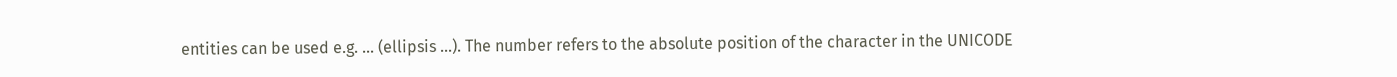entities can be used e.g. … (ellipsis …). The number refers to the absolute position of the character in the UNICODE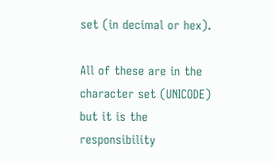set (in decimal or hex).

All of these are in the character set (UNICODE) but it is the responsibility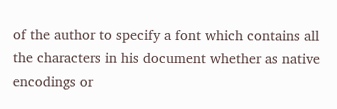of the author to specify a font which contains all the characters in his document whether as native encodings or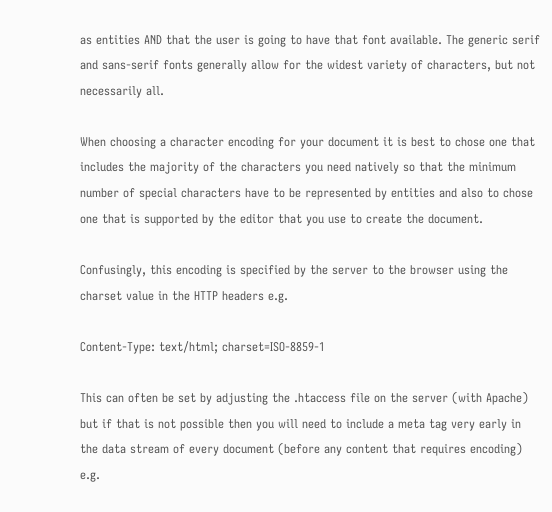as entities AND that the user is going to have that font available. The generic serif and sans-serif fonts generally allow for the widest variety of characters, but not necessarily all.

When choosing a character encoding for your document it is best to chose one that includes the majority of the characters you need natively so that the minimum number of special characters have to be represented by entities and also to chose one that is supported by the editor that you use to create the document.

Confusingly, this encoding is specified by the server to the browser using the charset value in the HTTP headers e.g.

Content-Type: text/html; charset=ISO-8859-1

This can often be set by adjusting the .htaccess file on the server (with Apache) but if that is not possible then you will need to include a meta tag very early in the data stream of every document (before any content that requires encoding) e.g.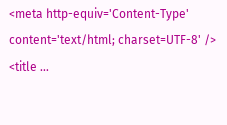<meta http-equiv='Content-Type' content='text/html; charset=UTF-8' />
<title …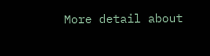More detail about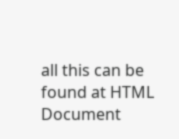all this can be found at HTML Document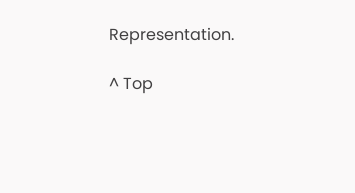Representation.

^ Top